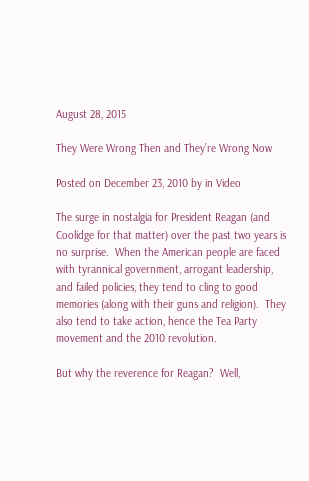August 28, 2015

They Were Wrong Then and They’re Wrong Now

Posted on December 23, 2010 by in Video

The surge in nostalgia for President Reagan (and Coolidge for that matter) over the past two years is no surprise.  When the American people are faced with tyrannical government, arrogant leadership, and failed policies, they tend to cling to good memories (along with their guns and religion).  They also tend to take action, hence the Tea Party movement and the 2010 revolution.

But why the reverence for Reagan?  Well,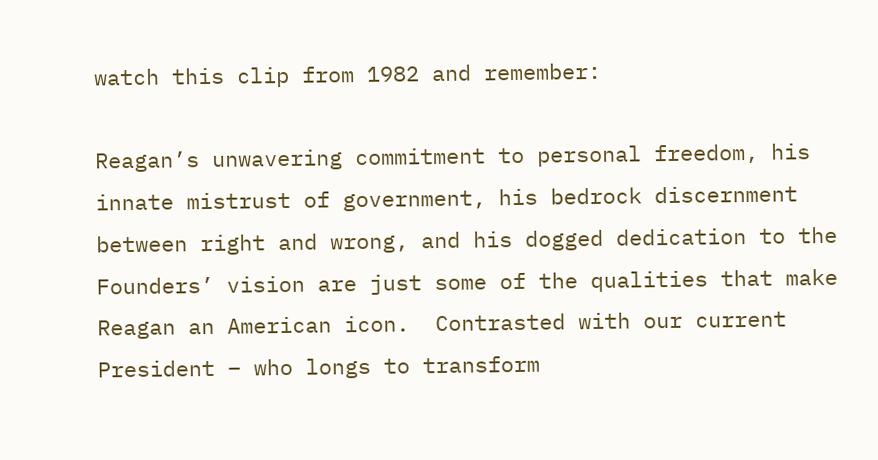watch this clip from 1982 and remember:

Reagan’s unwavering commitment to personal freedom, his innate mistrust of government, his bedrock discernment between right and wrong, and his dogged dedication to the Founders’ vision are just some of the qualities that make Reagan an American icon.  Contrasted with our current President – who longs to transform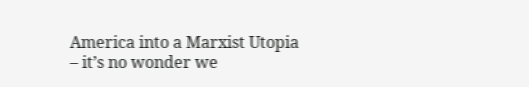America into a Marxist Utopia – it’s no wonder we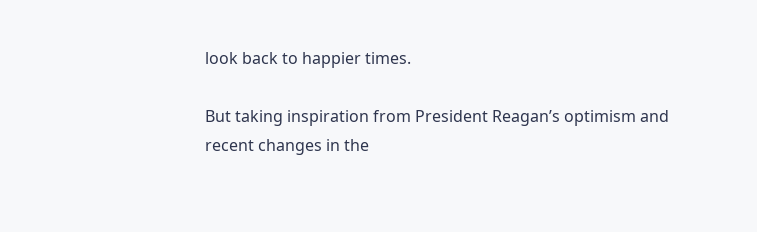look back to happier times.

But taking inspiration from President Reagan’s optimism and recent changes in the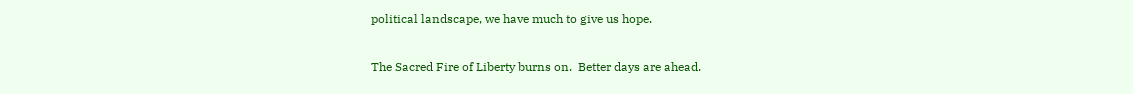political landscape, we have much to give us hope.

The Sacred Fire of Liberty burns on.  Better days are ahead.